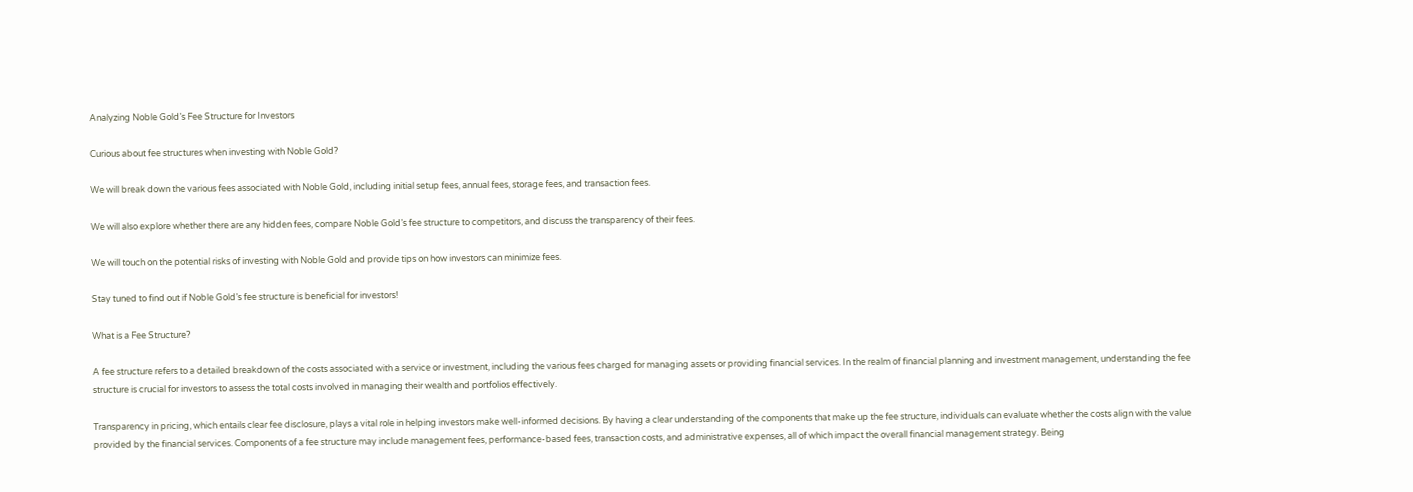Analyzing Noble Gold’s Fee Structure for Investors

Curious about fee structures when investing with Noble Gold?

We will break down the various fees associated with Noble Gold, including initial setup fees, annual fees, storage fees, and transaction fees.

We will also explore whether there are any hidden fees, compare Noble Gold’s fee structure to competitors, and discuss the transparency of their fees.

We will touch on the potential risks of investing with Noble Gold and provide tips on how investors can minimize fees.

Stay tuned to find out if Noble Gold’s fee structure is beneficial for investors!

What is a Fee Structure?

A fee structure refers to a detailed breakdown of the costs associated with a service or investment, including the various fees charged for managing assets or providing financial services. In the realm of financial planning and investment management, understanding the fee structure is crucial for investors to assess the total costs involved in managing their wealth and portfolios effectively.

Transparency in pricing, which entails clear fee disclosure, plays a vital role in helping investors make well-informed decisions. By having a clear understanding of the components that make up the fee structure, individuals can evaluate whether the costs align with the value provided by the financial services. Components of a fee structure may include management fees, performance-based fees, transaction costs, and administrative expenses, all of which impact the overall financial management strategy. Being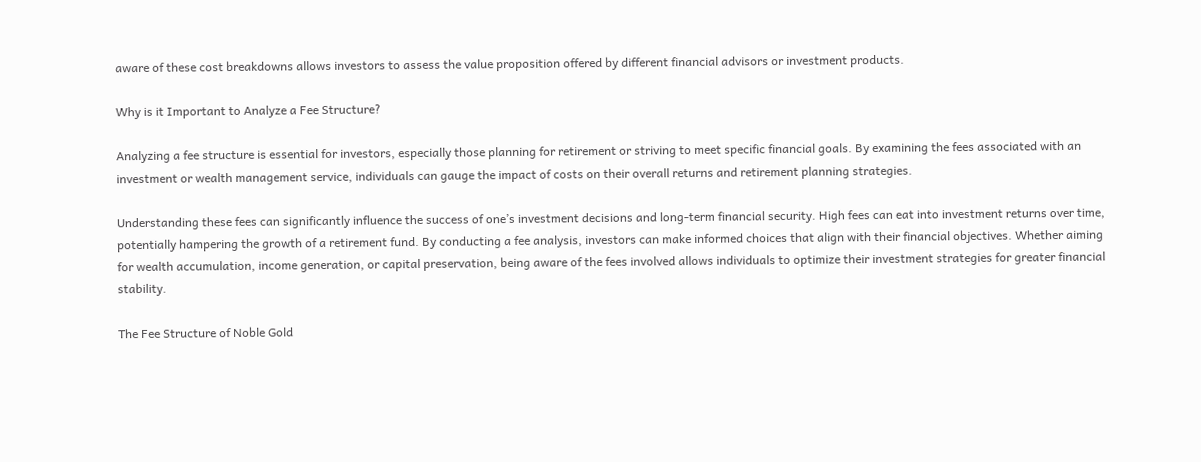aware of these cost breakdowns allows investors to assess the value proposition offered by different financial advisors or investment products.

Why is it Important to Analyze a Fee Structure?

Analyzing a fee structure is essential for investors, especially those planning for retirement or striving to meet specific financial goals. By examining the fees associated with an investment or wealth management service, individuals can gauge the impact of costs on their overall returns and retirement planning strategies.

Understanding these fees can significantly influence the success of one’s investment decisions and long-term financial security. High fees can eat into investment returns over time, potentially hampering the growth of a retirement fund. By conducting a fee analysis, investors can make informed choices that align with their financial objectives. Whether aiming for wealth accumulation, income generation, or capital preservation, being aware of the fees involved allows individuals to optimize their investment strategies for greater financial stability.

The Fee Structure of Noble Gold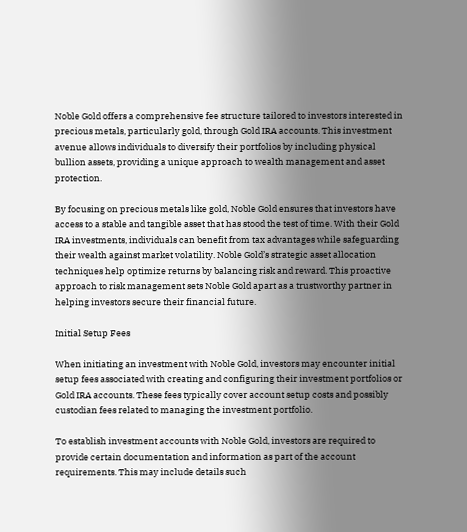Noble Gold offers a comprehensive fee structure tailored to investors interested in precious metals, particularly gold, through Gold IRA accounts. This investment avenue allows individuals to diversify their portfolios by including physical bullion assets, providing a unique approach to wealth management and asset protection.

By focusing on precious metals like gold, Noble Gold ensures that investors have access to a stable and tangible asset that has stood the test of time. With their Gold IRA investments, individuals can benefit from tax advantages while safeguarding their wealth against market volatility. Noble Gold’s strategic asset allocation techniques help optimize returns by balancing risk and reward. This proactive approach to risk management sets Noble Gold apart as a trustworthy partner in helping investors secure their financial future.

Initial Setup Fees

When initiating an investment with Noble Gold, investors may encounter initial setup fees associated with creating and configuring their investment portfolios or Gold IRA accounts. These fees typically cover account setup costs and possibly custodian fees related to managing the investment portfolio.

To establish investment accounts with Noble Gold, investors are required to provide certain documentation and information as part of the account requirements. This may include details such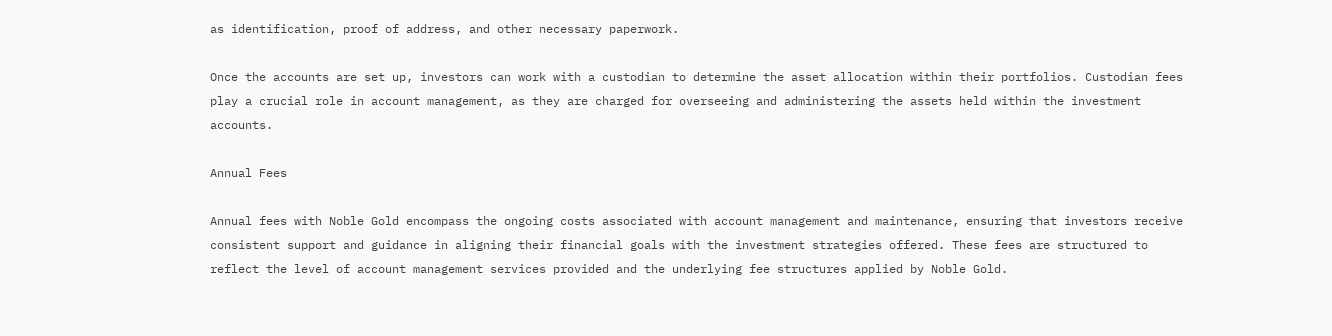as identification, proof of address, and other necessary paperwork.

Once the accounts are set up, investors can work with a custodian to determine the asset allocation within their portfolios. Custodian fees play a crucial role in account management, as they are charged for overseeing and administering the assets held within the investment accounts.

Annual Fees

Annual fees with Noble Gold encompass the ongoing costs associated with account management and maintenance, ensuring that investors receive consistent support and guidance in aligning their financial goals with the investment strategies offered. These fees are structured to reflect the level of account management services provided and the underlying fee structures applied by Noble Gold.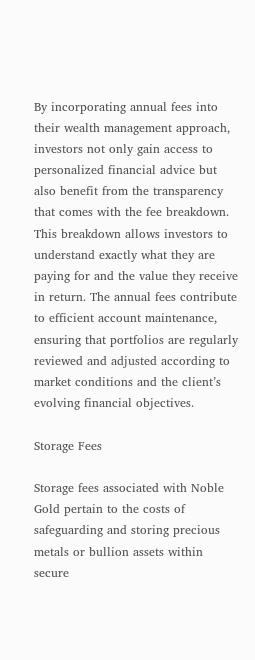By incorporating annual fees into their wealth management approach, investors not only gain access to personalized financial advice but also benefit from the transparency that comes with the fee breakdown. This breakdown allows investors to understand exactly what they are paying for and the value they receive in return. The annual fees contribute to efficient account maintenance, ensuring that portfolios are regularly reviewed and adjusted according to market conditions and the client’s evolving financial objectives.

Storage Fees

Storage fees associated with Noble Gold pertain to the costs of safeguarding and storing precious metals or bullion assets within secure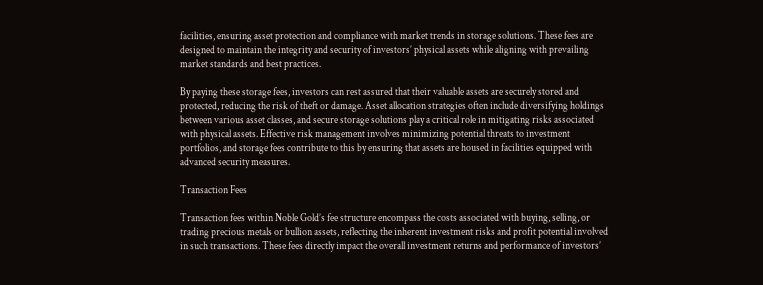facilities, ensuring asset protection and compliance with market trends in storage solutions. These fees are designed to maintain the integrity and security of investors’ physical assets while aligning with prevailing market standards and best practices.

By paying these storage fees, investors can rest assured that their valuable assets are securely stored and protected, reducing the risk of theft or damage. Asset allocation strategies often include diversifying holdings between various asset classes, and secure storage solutions play a critical role in mitigating risks associated with physical assets. Effective risk management involves minimizing potential threats to investment portfolios, and storage fees contribute to this by ensuring that assets are housed in facilities equipped with advanced security measures.

Transaction Fees

Transaction fees within Noble Gold’s fee structure encompass the costs associated with buying, selling, or trading precious metals or bullion assets, reflecting the inherent investment risks and profit potential involved in such transactions. These fees directly impact the overall investment returns and performance of investors’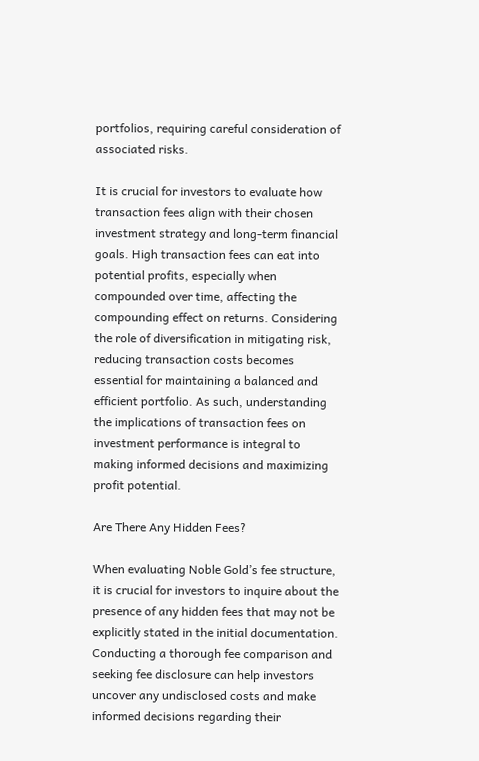portfolios, requiring careful consideration of associated risks.

It is crucial for investors to evaluate how transaction fees align with their chosen investment strategy and long-term financial goals. High transaction fees can eat into potential profits, especially when compounded over time, affecting the compounding effect on returns. Considering the role of diversification in mitigating risk, reducing transaction costs becomes essential for maintaining a balanced and efficient portfolio. As such, understanding the implications of transaction fees on investment performance is integral to making informed decisions and maximizing profit potential.

Are There Any Hidden Fees?

When evaluating Noble Gold’s fee structure, it is crucial for investors to inquire about the presence of any hidden fees that may not be explicitly stated in the initial documentation. Conducting a thorough fee comparison and seeking fee disclosure can help investors uncover any undisclosed costs and make informed decisions regarding their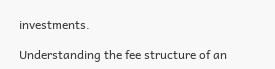investments.

Understanding the fee structure of an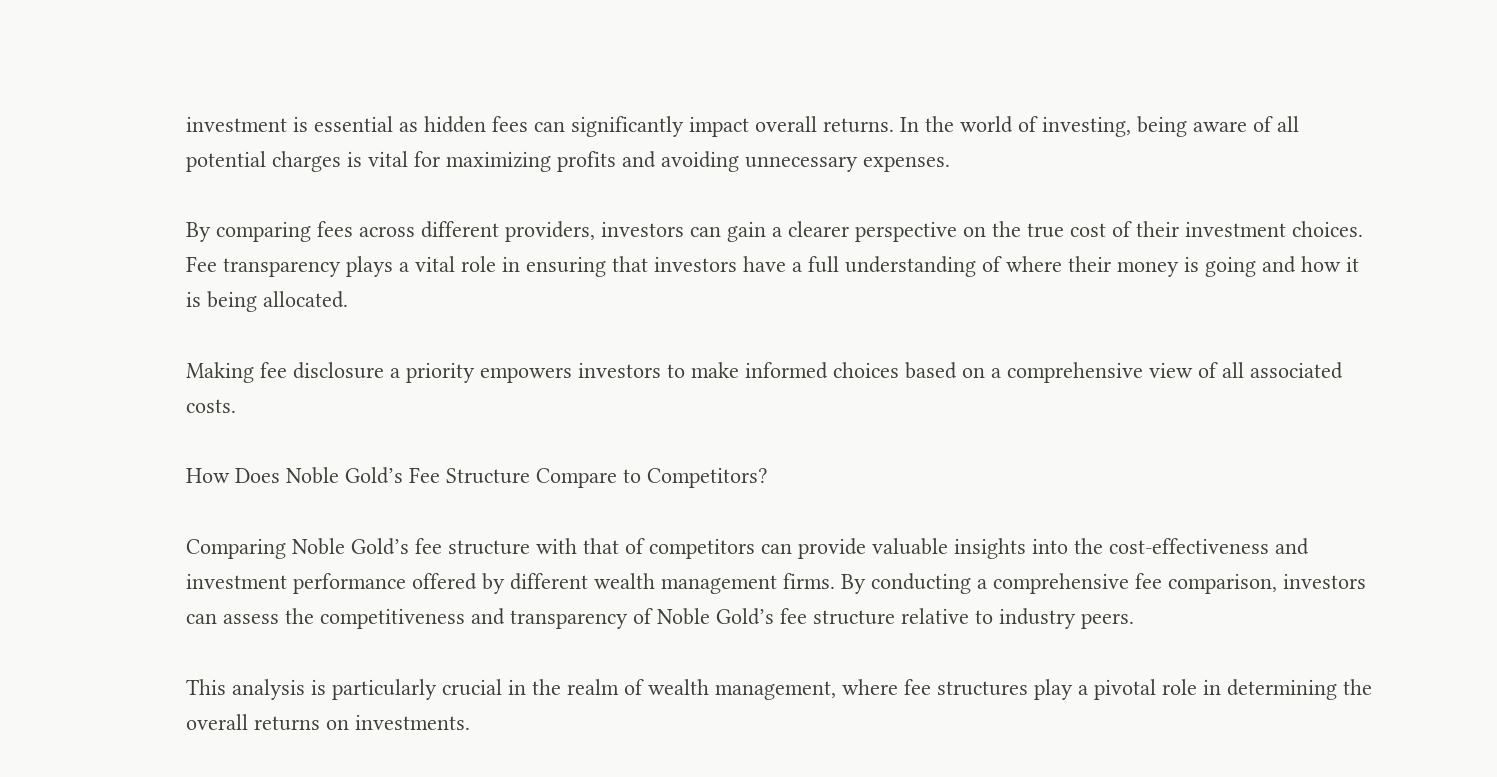investment is essential as hidden fees can significantly impact overall returns. In the world of investing, being aware of all potential charges is vital for maximizing profits and avoiding unnecessary expenses.

By comparing fees across different providers, investors can gain a clearer perspective on the true cost of their investment choices. Fee transparency plays a vital role in ensuring that investors have a full understanding of where their money is going and how it is being allocated.

Making fee disclosure a priority empowers investors to make informed choices based on a comprehensive view of all associated costs.

How Does Noble Gold’s Fee Structure Compare to Competitors?

Comparing Noble Gold’s fee structure with that of competitors can provide valuable insights into the cost-effectiveness and investment performance offered by different wealth management firms. By conducting a comprehensive fee comparison, investors can assess the competitiveness and transparency of Noble Gold’s fee structure relative to industry peers.

This analysis is particularly crucial in the realm of wealth management, where fee structures play a pivotal role in determining the overall returns on investments.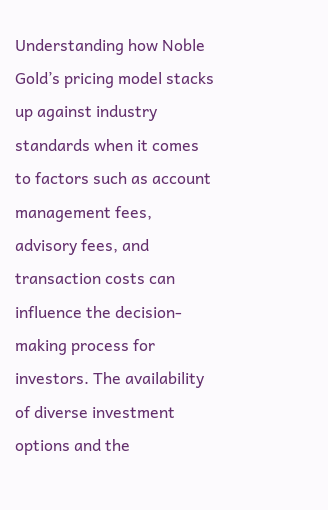Understanding how Noble Gold’s pricing model stacks up against industry standards when it comes to factors such as account management fees, advisory fees, and transaction costs can influence the decision-making process for investors. The availability of diverse investment options and the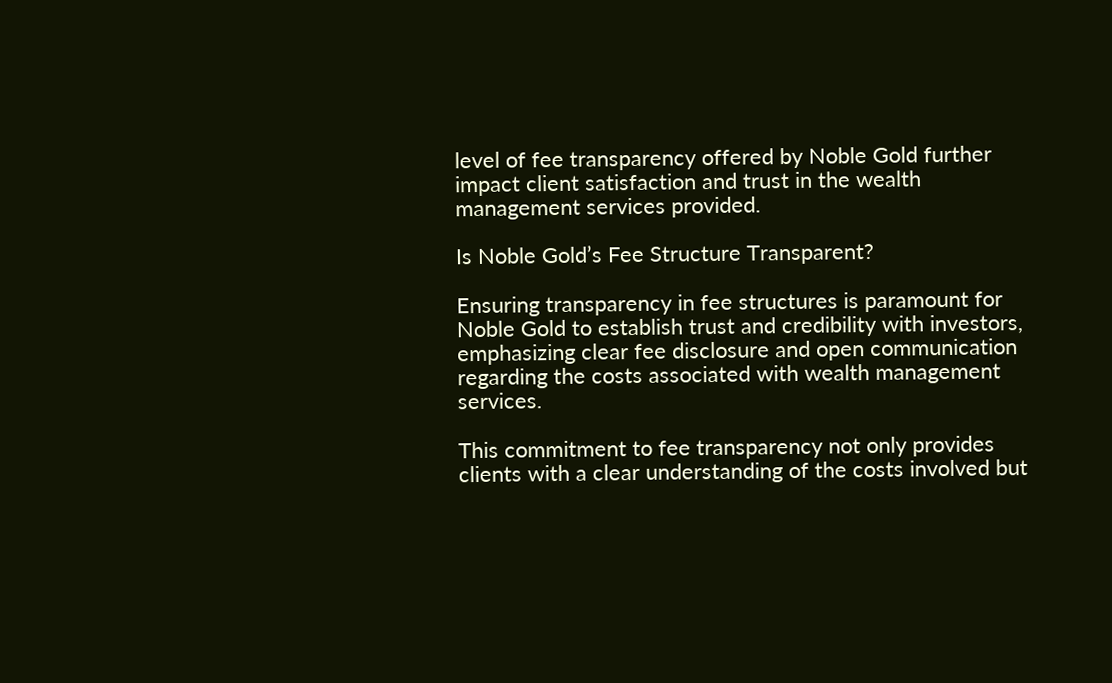level of fee transparency offered by Noble Gold further impact client satisfaction and trust in the wealth management services provided.

Is Noble Gold’s Fee Structure Transparent?

Ensuring transparency in fee structures is paramount for Noble Gold to establish trust and credibility with investors, emphasizing clear fee disclosure and open communication regarding the costs associated with wealth management services.

This commitment to fee transparency not only provides clients with a clear understanding of the costs involved but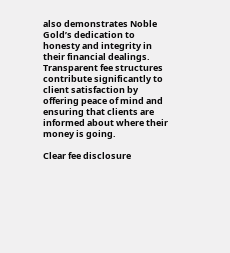also demonstrates Noble Gold’s dedication to honesty and integrity in their financial dealings. Transparent fee structures contribute significantly to client satisfaction by offering peace of mind and ensuring that clients are informed about where their money is going.

Clear fee disclosure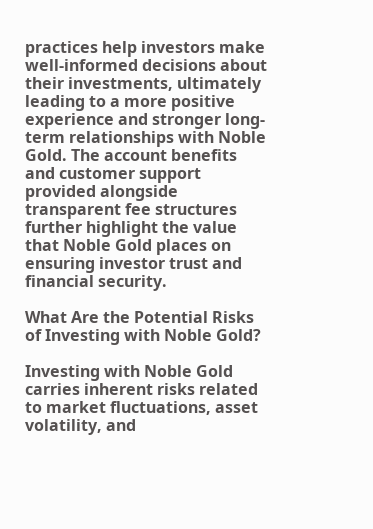practices help investors make well-informed decisions about their investments, ultimately leading to a more positive experience and stronger long-term relationships with Noble Gold. The account benefits and customer support provided alongside transparent fee structures further highlight the value that Noble Gold places on ensuring investor trust and financial security.

What Are the Potential Risks of Investing with Noble Gold?

Investing with Noble Gold carries inherent risks related to market fluctuations, asset volatility, and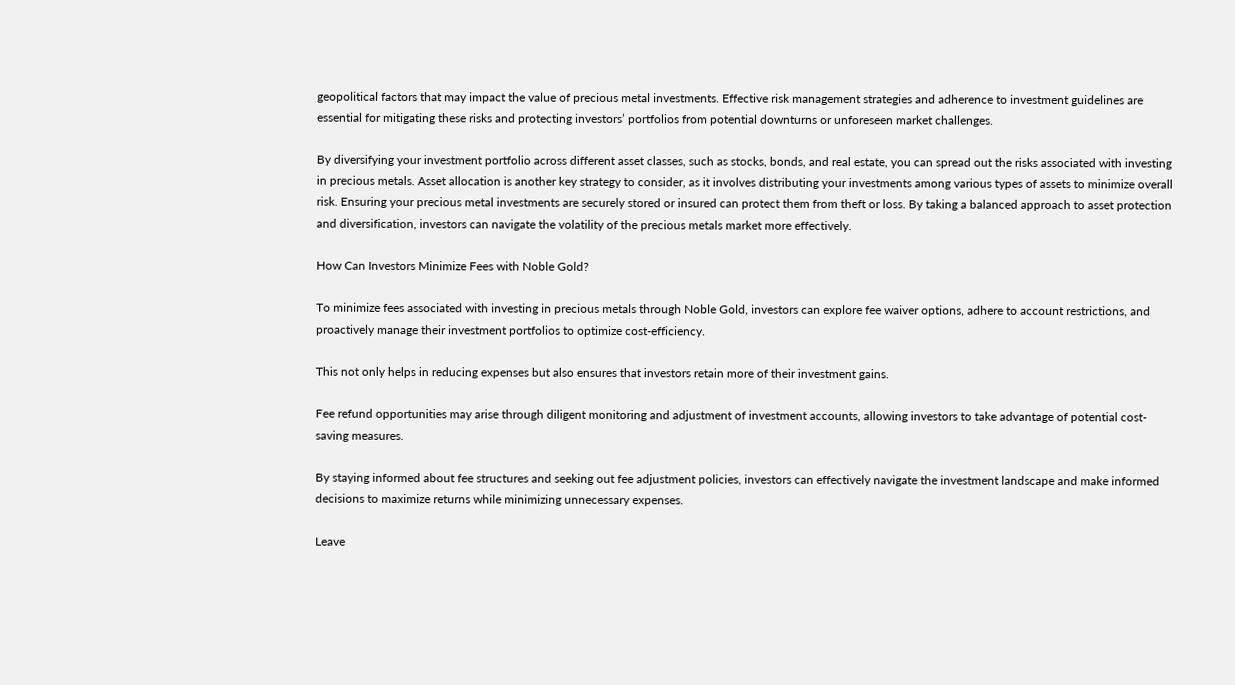geopolitical factors that may impact the value of precious metal investments. Effective risk management strategies and adherence to investment guidelines are essential for mitigating these risks and protecting investors’ portfolios from potential downturns or unforeseen market challenges.

By diversifying your investment portfolio across different asset classes, such as stocks, bonds, and real estate, you can spread out the risks associated with investing in precious metals. Asset allocation is another key strategy to consider, as it involves distributing your investments among various types of assets to minimize overall risk. Ensuring your precious metal investments are securely stored or insured can protect them from theft or loss. By taking a balanced approach to asset protection and diversification, investors can navigate the volatility of the precious metals market more effectively.

How Can Investors Minimize Fees with Noble Gold?

To minimize fees associated with investing in precious metals through Noble Gold, investors can explore fee waiver options, adhere to account restrictions, and proactively manage their investment portfolios to optimize cost-efficiency.

This not only helps in reducing expenses but also ensures that investors retain more of their investment gains.

Fee refund opportunities may arise through diligent monitoring and adjustment of investment accounts, allowing investors to take advantage of potential cost-saving measures.

By staying informed about fee structures and seeking out fee adjustment policies, investors can effectively navigate the investment landscape and make informed decisions to maximize returns while minimizing unnecessary expenses.

Leave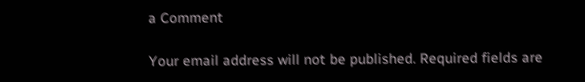a Comment

Your email address will not be published. Required fields are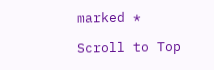marked *

Scroll to Top